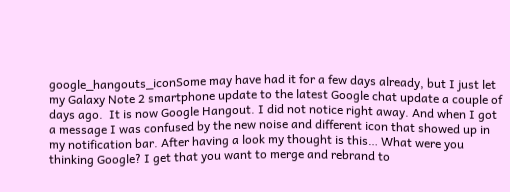google_hangouts_iconSome may have had it for a few days already, but I just let my Galaxy Note 2 smartphone update to the latest Google chat update a couple of days ago.  It is now Google Hangout. I did not notice right away. And when I got a message I was confused by the new noise and different icon that showed up in my notification bar. After having a look my thought is this… What were you thinking Google? I get that you want to merge and rebrand to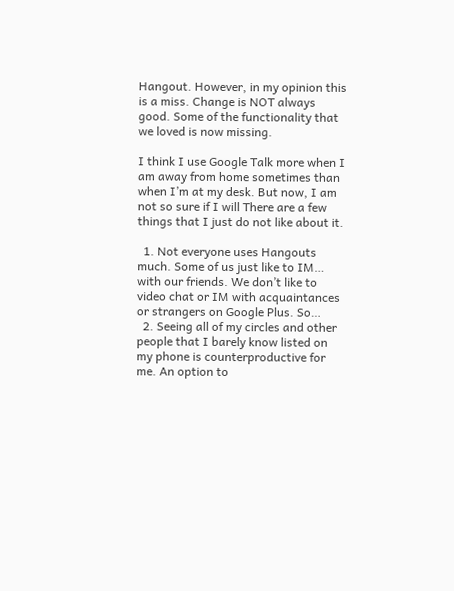Hangout. However, in my opinion this is a miss. Change is NOT always good. Some of the functionality that we loved is now missing.

I think I use Google Talk more when I am away from home sometimes than when I’m at my desk. But now, I am not so sure if I will There are a few things that I just do not like about it.

  1. Not everyone uses Hangouts much. Some of us just like to IM… with our friends. We don’t like to video chat or IM with acquaintances or strangers on Google Plus. So…
  2. Seeing all of my circles and other people that I barely know listed on my phone is counterproductive for me. An option to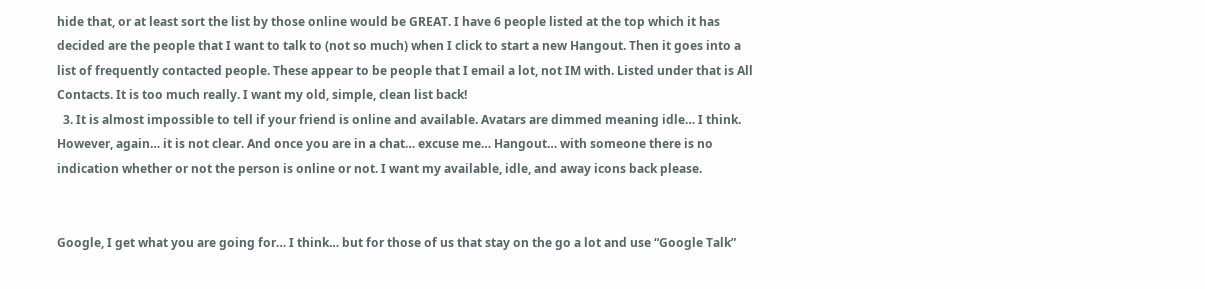hide that, or at least sort the list by those online would be GREAT. I have 6 people listed at the top which it has decided are the people that I want to talk to (not so much) when I click to start a new Hangout. Then it goes into a list of frequently contacted people. These appear to be people that I email a lot, not IM with. Listed under that is All Contacts. It is too much really. I want my old, simple, clean list back!
  3. It is almost impossible to tell if your friend is online and available. Avatars are dimmed meaning idle… I think. However, again… it is not clear. And once you are in a chat… excuse me… Hangout… with someone there is no indication whether or not the person is online or not. I want my available, idle, and away icons back please.


Google, I get what you are going for… I think… but for those of us that stay on the go a lot and use “Google Talk”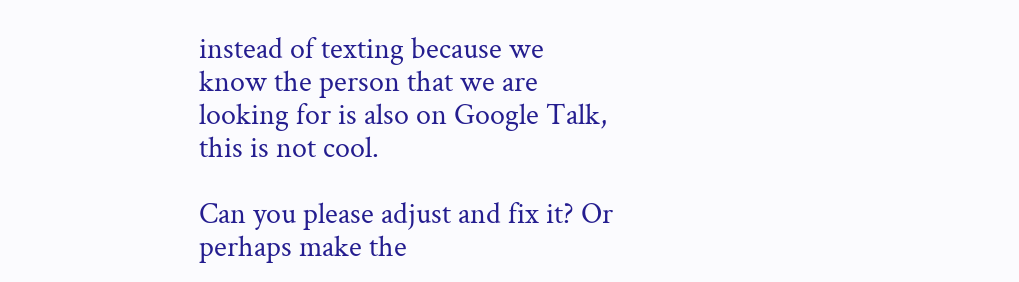instead of texting because we know the person that we are looking for is also on Google Talk, this is not cool.

Can you please adjust and fix it? Or perhaps make the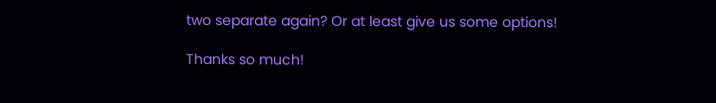two separate again? Or at least give us some options!

Thanks so much!